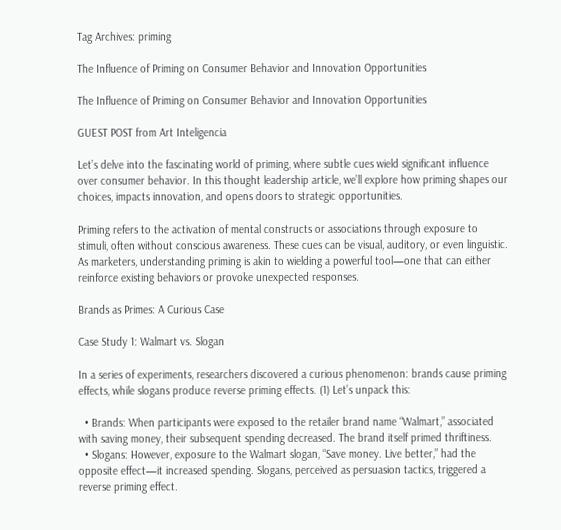Tag Archives: priming

The Influence of Priming on Consumer Behavior and Innovation Opportunities

The Influence of Priming on Consumer Behavior and Innovation Opportunities

GUEST POST from Art Inteligencia

Let’s delve into the fascinating world of priming, where subtle cues wield significant influence over consumer behavior. In this thought leadership article, we’ll explore how priming shapes our choices, impacts innovation, and opens doors to strategic opportunities.

Priming refers to the activation of mental constructs or associations through exposure to stimuli, often without conscious awareness. These cues can be visual, auditory, or even linguistic. As marketers, understanding priming is akin to wielding a powerful tool—one that can either reinforce existing behaviors or provoke unexpected responses.

Brands as Primes: A Curious Case

Case Study 1: Walmart vs. Slogan

In a series of experiments, researchers discovered a curious phenomenon: brands cause priming effects, while slogans produce reverse priming effects. (1) Let’s unpack this:

  • Brands: When participants were exposed to the retailer brand name “Walmart,” associated with saving money, their subsequent spending decreased. The brand itself primed thriftiness.
  • Slogans: However, exposure to the Walmart slogan, “Save money. Live better,” had the opposite effect—it increased spending. Slogans, perceived as persuasion tactics, triggered a reverse priming effect.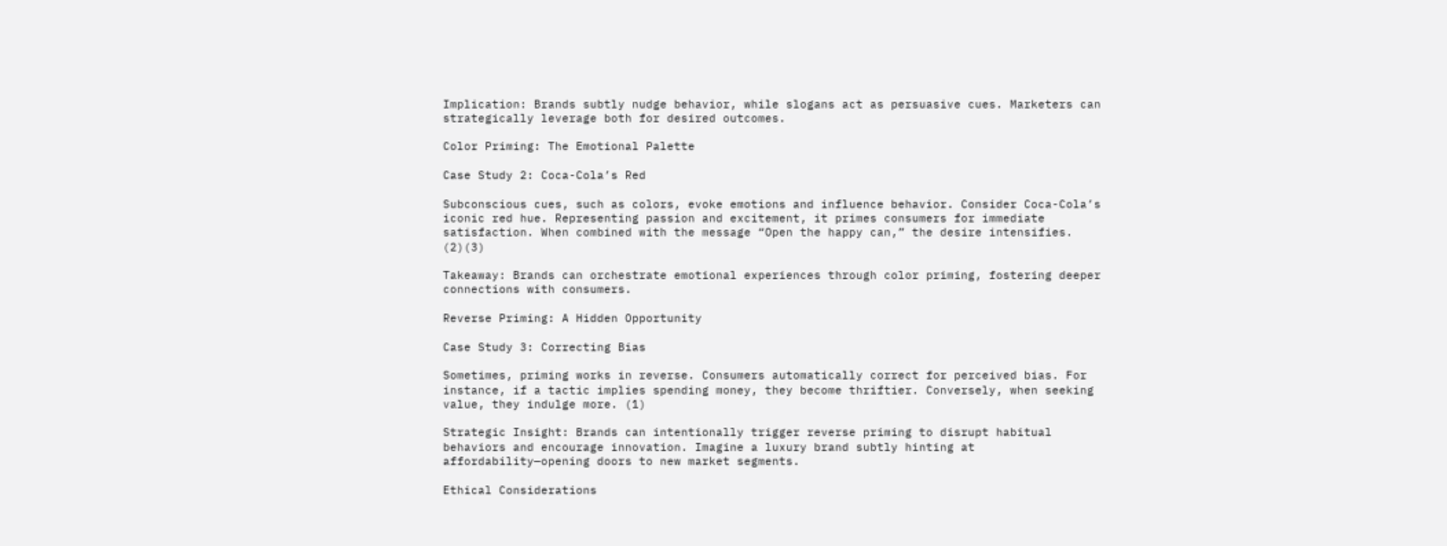Implication: Brands subtly nudge behavior, while slogans act as persuasive cues. Marketers can strategically leverage both for desired outcomes.

Color Priming: The Emotional Palette

Case Study 2: Coca-Cola’s Red

Subconscious cues, such as colors, evoke emotions and influence behavior. Consider Coca-Cola’s iconic red hue. Representing passion and excitement, it primes consumers for immediate satisfaction. When combined with the message “Open the happy can,” the desire intensifies. (2)(3)

Takeaway: Brands can orchestrate emotional experiences through color priming, fostering deeper connections with consumers.

Reverse Priming: A Hidden Opportunity

Case Study 3: Correcting Bias

Sometimes, priming works in reverse. Consumers automatically correct for perceived bias. For instance, if a tactic implies spending money, they become thriftier. Conversely, when seeking value, they indulge more. (1)

Strategic Insight: Brands can intentionally trigger reverse priming to disrupt habitual behaviors and encourage innovation. Imagine a luxury brand subtly hinting at affordability—opening doors to new market segments.

Ethical Considerations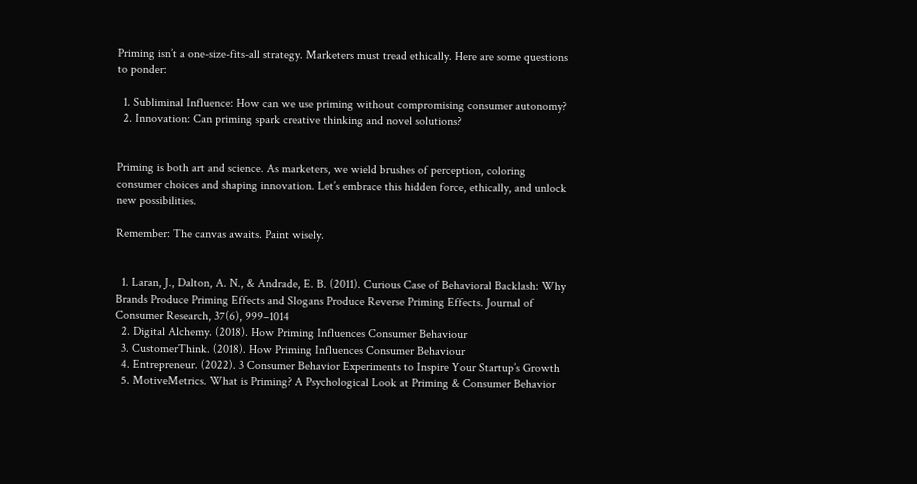Priming isn’t a one-size-fits-all strategy. Marketers must tread ethically. Here are some questions to ponder:

  1. Subliminal Influence: How can we use priming without compromising consumer autonomy?
  2. Innovation: Can priming spark creative thinking and novel solutions?


Priming is both art and science. As marketers, we wield brushes of perception, coloring consumer choices and shaping innovation. Let’s embrace this hidden force, ethically, and unlock new possibilities.

Remember: The canvas awaits. Paint wisely.


  1. Laran, J., Dalton, A. N., & Andrade, E. B. (2011). Curious Case of Behavioral Backlash: Why Brands Produce Priming Effects and Slogans Produce Reverse Priming Effects. Journal of Consumer Research, 37(6), 999–1014
  2. Digital Alchemy. (2018). How Priming Influences Consumer Behaviour
  3. CustomerThink. (2018). How Priming Influences Consumer Behaviour
  4. Entrepreneur. (2022). 3 Consumer Behavior Experiments to Inspire Your Startup’s Growth
  5. MotiveMetrics. What is Priming? A Psychological Look at Priming & Consumer Behavior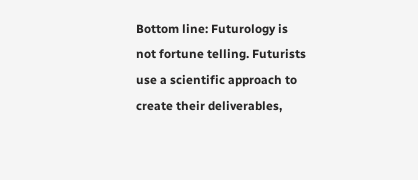Bottom line: Futurology is not fortune telling. Futurists use a scientific approach to create their deliverables,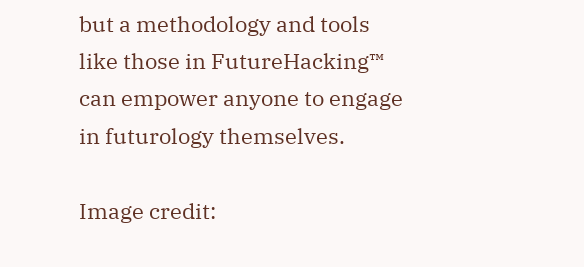but a methodology and tools like those in FutureHacking™ can empower anyone to engage in futurology themselves.

Image credit: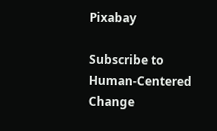Pixabay

Subscribe to Human-Centered Change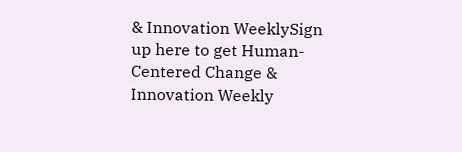& Innovation WeeklySign up here to get Human-Centered Change & Innovation Weekly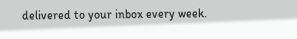delivered to your inbox every week.